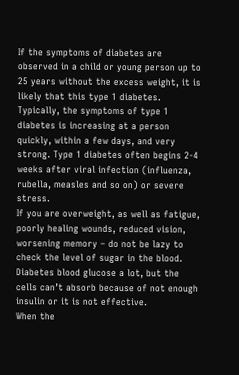If the symptoms of diabetes are observed in a child or young person up to 25 years without the excess weight, it is likely that this type 1 diabetes. Typically, the symptoms of type 1 diabetes is increasing at a person quickly, within a few days, and very strong. Type 1 diabetes often begins 2-4 weeks after viral infection (influenza, rubella, measles and so on) or severe stress.
If you are overweight, as well as fatigue, poorly healing wounds, reduced vision, worsening memory – do not be lazy to check the level of sugar in the blood. Diabetes blood glucose a lot, but the cells can’t absorb because of not enough insulin or it is not effective.
When the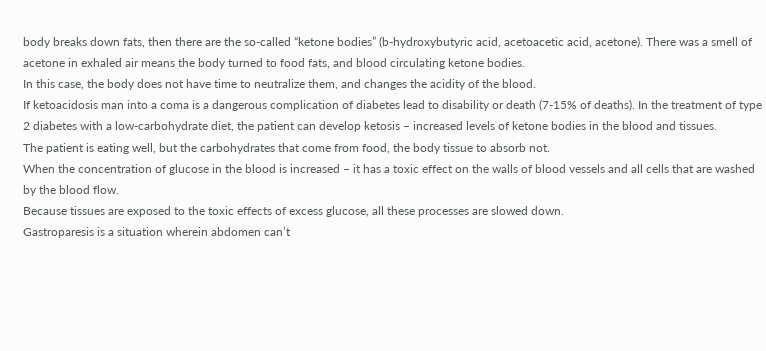body breaks down fats, then there are the so-called “ketone bodies” (b-hydroxybutyric acid, acetoacetic acid, acetone). There was a smell of acetone in exhaled air means the body turned to food fats, and blood circulating ketone bodies.
In this case, the body does not have time to neutralize them, and changes the acidity of the blood.
If ketoacidosis man into a coma is a dangerous complication of diabetes lead to disability or death (7-15% of deaths). In the treatment of type 2 diabetes with a low-carbohydrate diet, the patient can develop ketosis – increased levels of ketone bodies in the blood and tissues.
The patient is eating well, but the carbohydrates that come from food, the body tissue to absorb not.
When the concentration of glucose in the blood is increased – it has a toxic effect on the walls of blood vessels and all cells that are washed by the blood flow.
Because tissues are exposed to the toxic effects of excess glucose, all these processes are slowed down.
Gastroparesis is a situation wherein abdomen can’t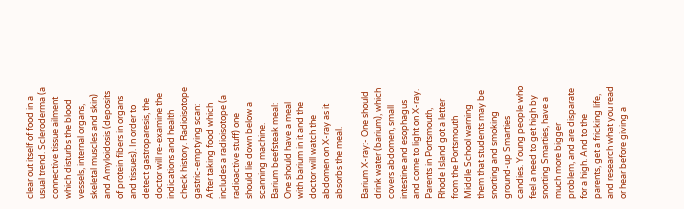clear out itself of food in a usual trend. Scleroderma (a connective tissue ailment which disturbs the blood vessels, internal organs, skeletal muscles and skin) and Amyloidosis (deposits of protein fibers in organs and tissues). In order to detect gastroparesis, the doctor will re-examine the indications and health check history. Radioisotope gastric-emptying scan: After taking food which includes a radioisotope (a radioactive stuff) one should lie down below a scanning machine.
Barium beefsteak meal: One should have a meal with barium in it and the doctor will watch the abdomen on X-ray as it absorbs the meal.

Barium X-ray:- One should drink water (barium), which covers abdomen, small intestine and esophagus and come to light on X-ray. Parents in Portsmouth, Rhode Island got a letter from the Portsmouth Middle School warning them that students may be snorting and smoking ground-up Smarties candies. Young people who feel a need to get high by snorting Smarties, have a much more bigger problem, and are disparate for a high. And to the parents, get a fricking life, and research what you read or hear before giving a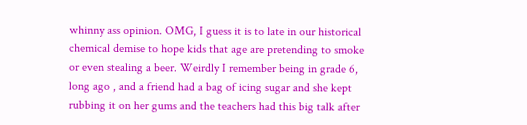whinny ass opinion. OMG, I guess it is to late in our historical chemical demise to hope kids that age are pretending to smoke or even stealing a beer. Weirdly I remember being in grade 6, long ago , and a friend had a bag of icing sugar and she kept rubbing it on her gums and the teachers had this big talk after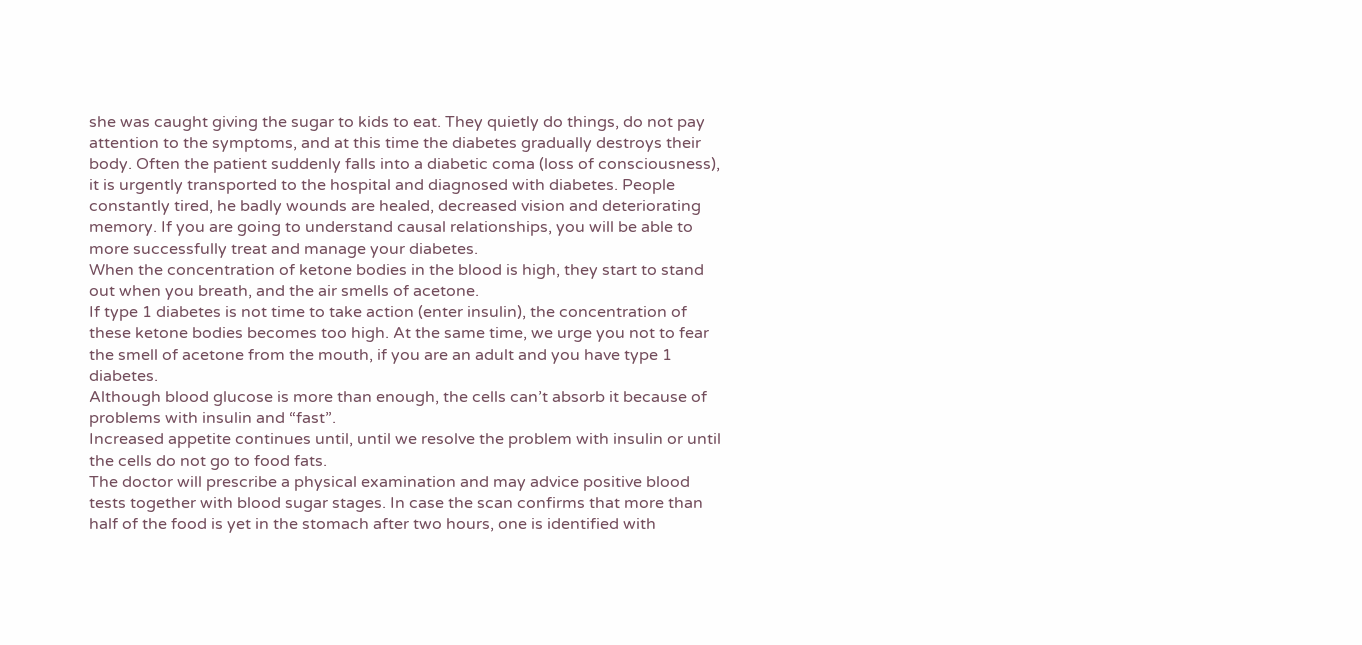she was caught giving the sugar to kids to eat. They quietly do things, do not pay attention to the symptoms, and at this time the diabetes gradually destroys their body. Often the patient suddenly falls into a diabetic coma (loss of consciousness), it is urgently transported to the hospital and diagnosed with diabetes. People constantly tired, he badly wounds are healed, decreased vision and deteriorating memory. If you are going to understand causal relationships, you will be able to more successfully treat and manage your diabetes.
When the concentration of ketone bodies in the blood is high, they start to stand out when you breath, and the air smells of acetone.
If type 1 diabetes is not time to take action (enter insulin), the concentration of these ketone bodies becomes too high. At the same time, we urge you not to fear the smell of acetone from the mouth, if you are an adult and you have type 1 diabetes.
Although blood glucose is more than enough, the cells can’t absorb it because of problems with insulin and “fast”.
Increased appetite continues until, until we resolve the problem with insulin or until the cells do not go to food fats.
The doctor will prescribe a physical examination and may advice positive blood tests together with blood sugar stages. In case the scan confirms that more than half of the food is yet in the stomach after two hours, one is identified with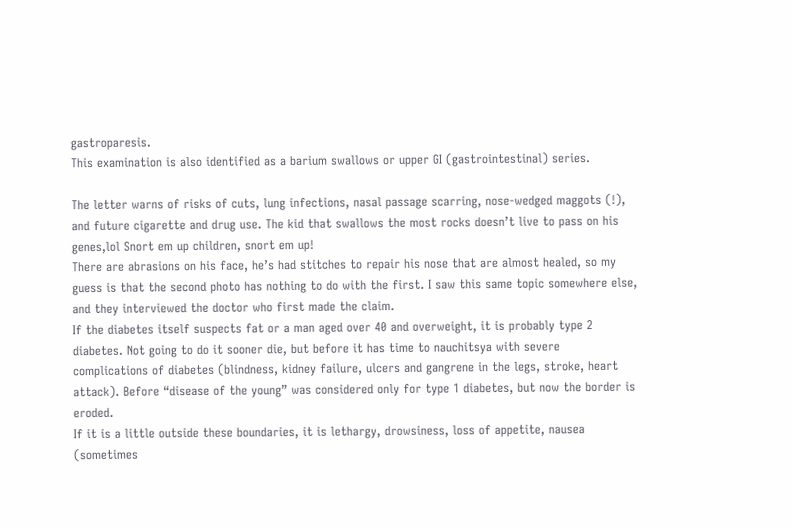gastroparesis.
This examination is also identified as a barium swallows or upper GI (gastrointestinal) series.

The letter warns of risks of cuts, lung infections, nasal passage scarring, nose-wedged maggots (!), and future cigarette and drug use. The kid that swallows the most rocks doesn’t live to pass on his genes,lol Snort em up children, snort em up!
There are abrasions on his face, he’s had stitches to repair his nose that are almost healed, so my guess is that the second photo has nothing to do with the first. I saw this same topic somewhere else, and they interviewed the doctor who first made the claim.
If the diabetes itself suspects fat or a man aged over 40 and overweight, it is probably type 2 diabetes. Not going to do it sooner die, but before it has time to nauchitsya with severe complications of diabetes (blindness, kidney failure, ulcers and gangrene in the legs, stroke, heart attack). Before “disease of the young” was considered only for type 1 diabetes, but now the border is eroded.
If it is a little outside these boundaries, it is lethargy, drowsiness, loss of appetite, nausea (sometimes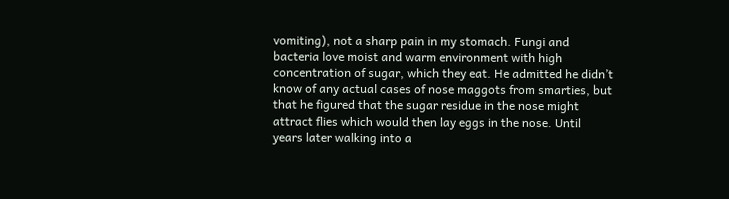vomiting), not a sharp pain in my stomach. Fungi and bacteria love moist and warm environment with high concentration of sugar, which they eat. He admitted he didn’t know of any actual cases of nose maggots from smarties, but that he figured that the sugar residue in the nose might attract flies which would then lay eggs in the nose. Until years later walking into a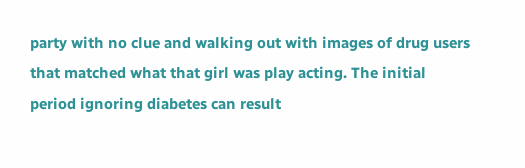party with no clue and walking out with images of drug users that matched what that girl was play acting. The initial period ignoring diabetes can result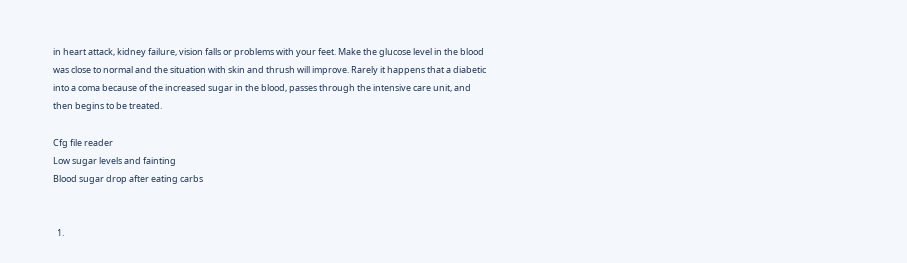in heart attack, kidney failure, vision falls or problems with your feet. Make the glucose level in the blood was close to normal and the situation with skin and thrush will improve. Rarely it happens that a diabetic into a coma because of the increased sugar in the blood, passes through the intensive care unit, and then begins to be treated.

Cfg file reader
Low sugar levels and fainting
Blood sugar drop after eating carbs


  1.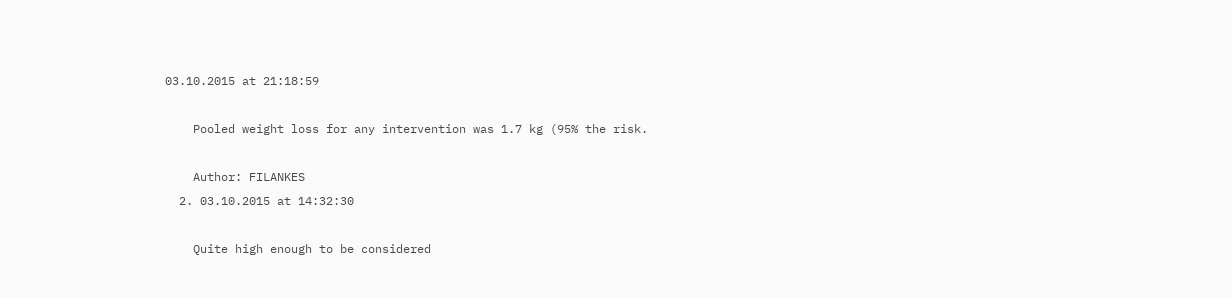03.10.2015 at 21:18:59

    Pooled weight loss for any intervention was 1.7 kg (95% the risk.

    Author: FILANKES
  2. 03.10.2015 at 14:32:30

    Quite high enough to be considered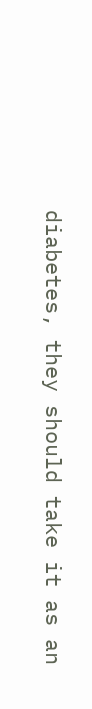diabetes, they should take it as an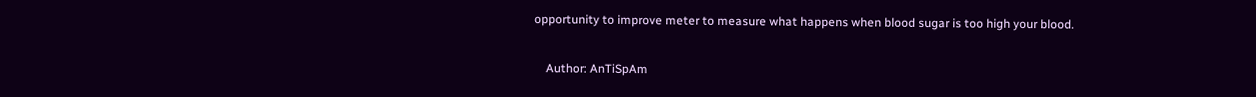opportunity to improve meter to measure what happens when blood sugar is too high your blood.

    Author: AnTiSpAm